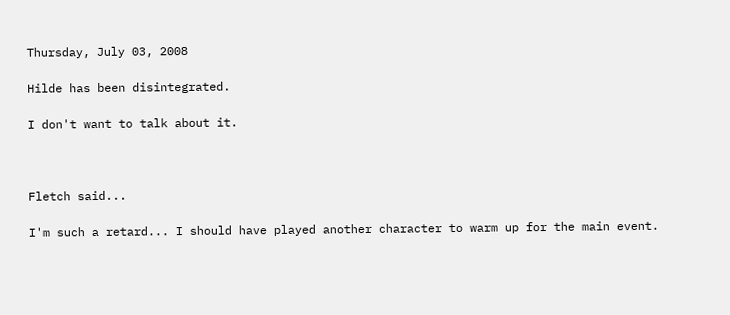Thursday, July 03, 2008

Hilde has been disintegrated.

I don't want to talk about it.



Fletch said...

I'm such a retard... I should have played another character to warm up for the main event.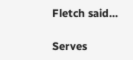Fletch said...

Serves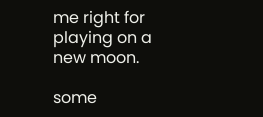me right for playing on a new moon.

some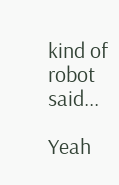kind of robot said...

Yeah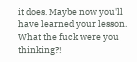it does. Maybe now you'll have learned your lesson. What the fuck were you thinking?!